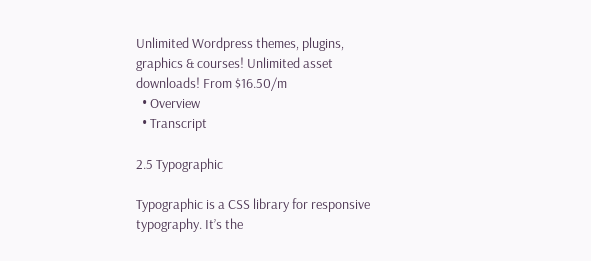Unlimited Wordpress themes, plugins, graphics & courses! Unlimited asset downloads! From $16.50/m
  • Overview
  • Transcript

2.5 Typographic

Typographic is a CSS library for responsive typography. It’s the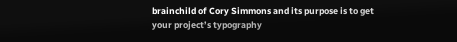brainchild of Cory Simmons and its purpose is to get your project’s typography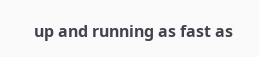up and running as fast as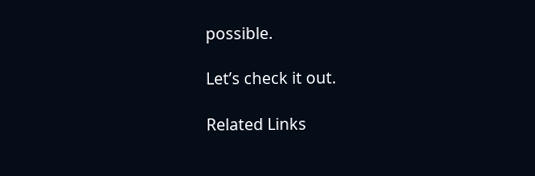possible.

Let’s check it out.

Related Links